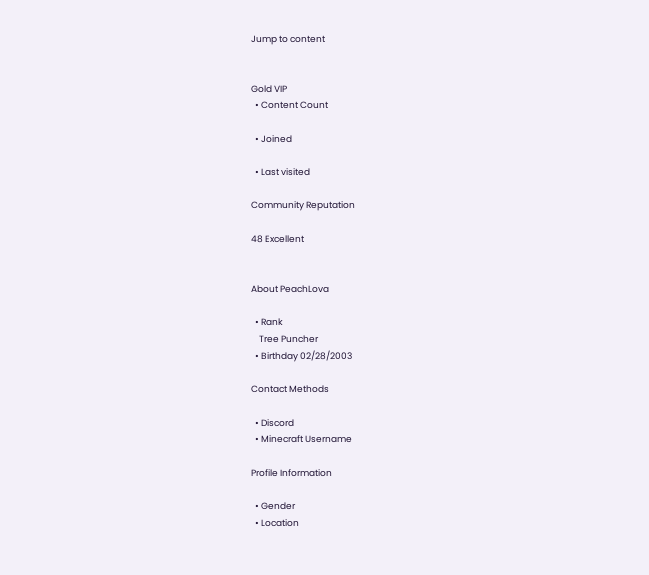Jump to content


Gold VIP
  • Content Count

  • Joined

  • Last visited

Community Reputation

48 Excellent


About PeachLova

  • Rank
    Tree Puncher
  • Birthday 02/28/2003

Contact Methods

  • Discord
  • Minecraft Username

Profile Information

  • Gender
  • Location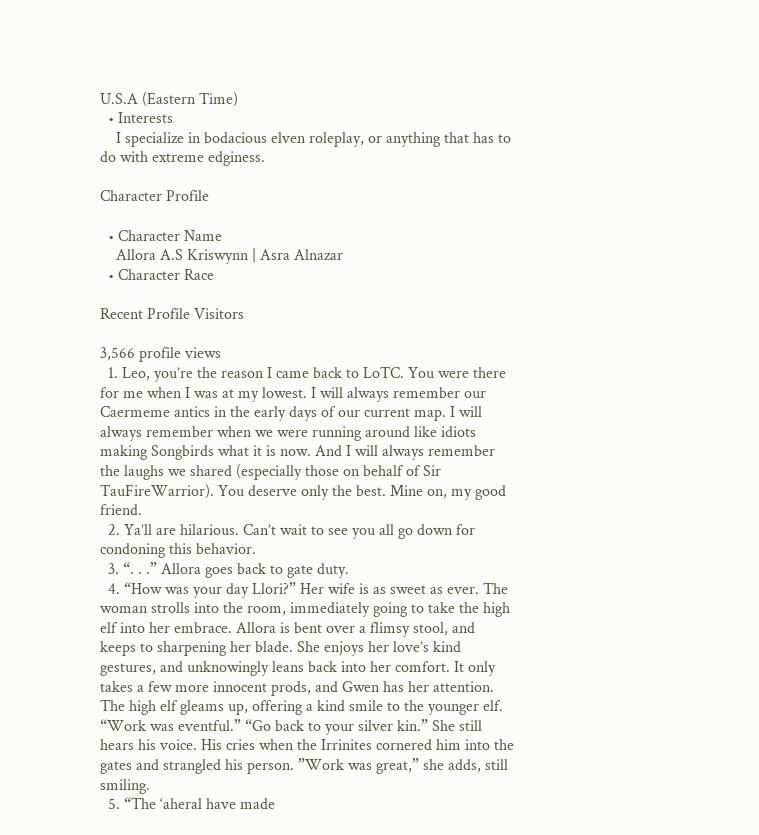U.S.A (Eastern Time)
  • Interests
    I specialize in bodacious elven roleplay, or anything that has to do with extreme edginess.

Character Profile

  • Character Name
    Allora A.S Kriswynn | Asra Alnazar
  • Character Race

Recent Profile Visitors

3,566 profile views
  1. Leo, you’re the reason I came back to LoTC. You were there for me when I was at my lowest. I will always remember our Caermeme antics in the early days of our current map. I will always remember when we were running around like idiots making Songbirds what it is now. And I will always remember the laughs we shared (especially those on behalf of Sir TauFireWarrior). You deserve only the best. Mine on, my good friend.
  2. Ya’ll are hilarious. Can’t wait to see you all go down for condoning this behavior.
  3. “. . .” Allora goes back to gate duty.
  4. “How was your day Llori?” Her wife is as sweet as ever. The woman strolls into the room, immediately going to take the high elf into her embrace. Allora is bent over a flimsy stool, and keeps to sharpening her blade. She enjoys her love’s kind gestures, and unknowingly leans back into her comfort. It only takes a few more innocent prods, and Gwen has her attention. The high elf gleams up, offering a kind smile to the younger elf. “Work was eventful.” “Go back to your silver kin.” She still hears his voice. His cries when the Irrinites cornered him into the gates and strangled his person. ”Work was great,” she adds, still smiling.
  5. “The ‘aheral have made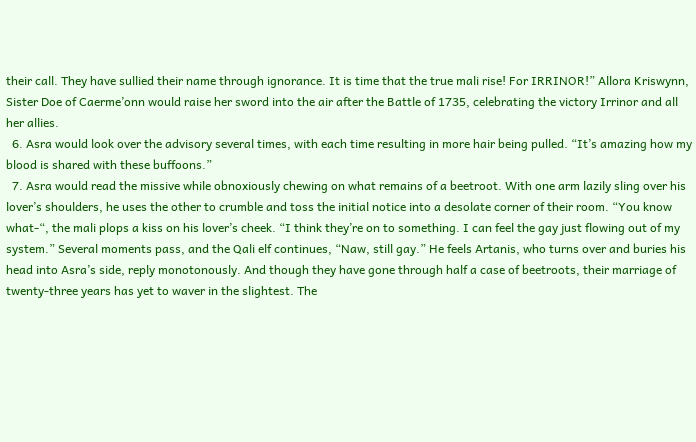their call. They have sullied their name through ignorance. It is time that the true mali rise! For IRRINOR!” Allora Kriswynn, Sister Doe of Caerme’onn would raise her sword into the air after the Battle of 1735, celebrating the victory Irrinor and all her allies.
  6. Asra would look over the advisory several times, with each time resulting in more hair being pulled. “It’s amazing how my blood is shared with these buffoons.”
  7. Asra would read the missive while obnoxiously chewing on what remains of a beetroot. With one arm lazily sling over his lover’s shoulders, he uses the other to crumble and toss the initial notice into a desolate corner of their room. “You know what-“, the mali plops a kiss on his lover’s cheek. “I think they’re on to something. I can feel the gay just flowing out of my system.” Several moments pass, and the Qali elf continues, “Naw, still gay.” He feels Artanis, who turns over and buries his head into Asra’s side, reply monotonously. And though they have gone through half a case of beetroots, their marriage of twenty-three years has yet to waver in the slightest. The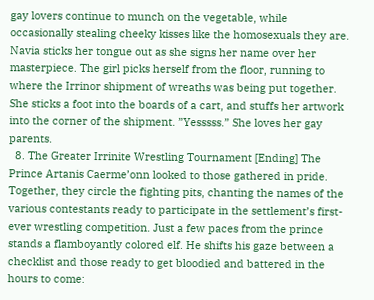gay lovers continue to munch on the vegetable, while occasionally stealing cheeky kisses like the homosexuals they are. Navia sticks her tongue out as she signs her name over her masterpiece. The girl picks herself from the floor, running to where the Irrinor shipment of wreaths was being put together. She sticks a foot into the boards of a cart, and stuffs her artwork into the corner of the shipment. ”Yesssss.” She loves her gay parents.
  8. The Greater Irrinite Wrestling Tournament [Ending] The Prince Artanis Caerme’onn looked to those gathered in pride. Together, they circle the fighting pits, chanting the names of the various contestants ready to participate in the settlement’s first-ever wrestling competition. Just a few paces from the prince stands a flamboyantly colored elf. He shifts his gaze between a checklist and those ready to get bloodied and battered in the hours to come: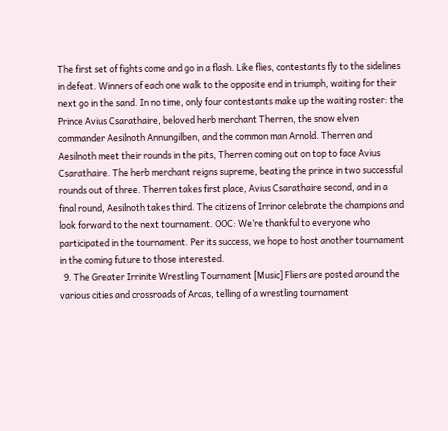The first set of fights come and go in a flash. Like flies, contestants fly to the sidelines in defeat. Winners of each one walk to the opposite end in triumph, waiting for their next go in the sand. In no time, only four contestants make up the waiting roster: the Prince Avius Csarathaire, beloved herb merchant Therren, the snow elven commander Aesilnoth Annungilben, and the common man Arnold. Therren and Aesilnoth meet their rounds in the pits, Therren coming out on top to face Avius Csarathaire. The herb merchant reigns supreme, beating the prince in two successful rounds out of three. Therren takes first place, Avius Csarathaire second, and in a final round, Aesilnoth takes third. The citizens of Irrinor celebrate the champions and look forward to the next tournament. OOC: We’re thankful to everyone who participated in the tournament. Per its success, we hope to host another tournament in the coming future to those interested.
  9. The Greater Irrinite Wrestling Tournament [Music] Fliers are posted around the various cities and crossroads of Arcas, telling of a wrestling tournament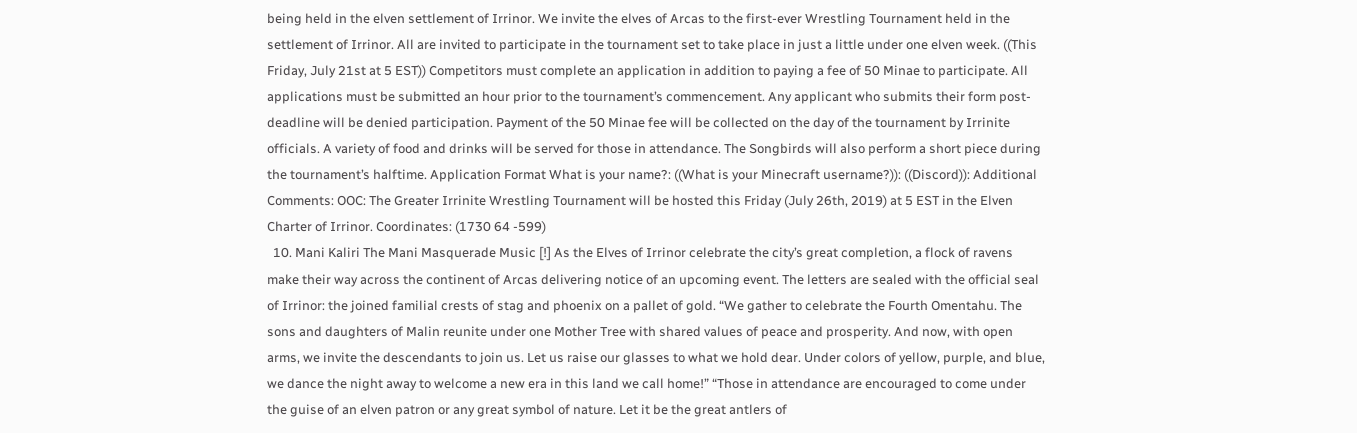being held in the elven settlement of Irrinor. We invite the elves of Arcas to the first-ever Wrestling Tournament held in the settlement of Irrinor. All are invited to participate in the tournament set to take place in just a little under one elven week. ((This Friday, July 21st at 5 EST)) Competitors must complete an application in addition to paying a fee of 50 Minae to participate. All applications must be submitted an hour prior to the tournament’s commencement. Any applicant who submits their form post-deadline will be denied participation. Payment of the 50 Minae fee will be collected on the day of the tournament by Irrinite officials. A variety of food and drinks will be served for those in attendance. The Songbirds will also perform a short piece during the tournament’s halftime. Application Format What is your name?: ((What is your Minecraft username?)): ((Discord)): Additional Comments: OOC: The Greater Irrinite Wrestling Tournament will be hosted this Friday (July 26th, 2019) at 5 EST in the Elven Charter of Irrinor. Coordinates: (1730 64 -599)
  10. Mani Kaliri The Mani Masquerade Music [!] As the Elves of Irrinor celebrate the city’s great completion, a flock of ravens make their way across the continent of Arcas delivering notice of an upcoming event. The letters are sealed with the official seal of Irrinor: the joined familial crests of stag and phoenix on a pallet of gold. “We gather to celebrate the Fourth Omentahu. The sons and daughters of Malin reunite under one Mother Tree with shared values of peace and prosperity. And now, with open arms, we invite the descendants to join us. Let us raise our glasses to what we hold dear. Under colors of yellow, purple, and blue, we dance the night away to welcome a new era in this land we call home!” “Those in attendance are encouraged to come under the guise of an elven patron or any great symbol of nature. Let it be the great antlers of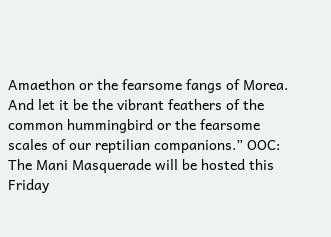Amaethon or the fearsome fangs of Morea. And let it be the vibrant feathers of the common hummingbird or the fearsome scales of our reptilian companions.” OOC: The Mani Masquerade will be hosted this Friday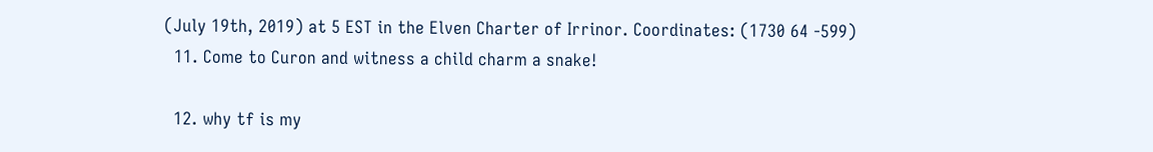(July 19th, 2019) at 5 EST in the Elven Charter of Irrinor. Coordinates: (1730 64 -599)
  11. Come to Curon and witness a child charm a snake!

  12. why tf is my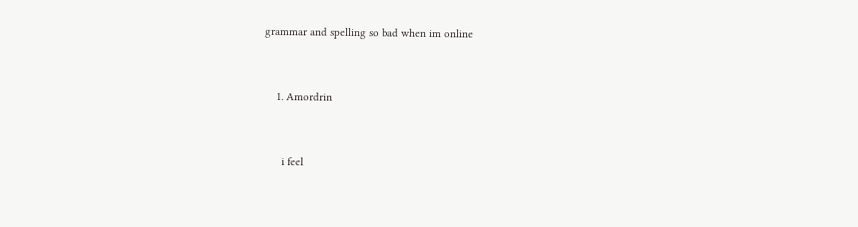grammar and spelling so bad when im online


    1. Amordrin


      i feel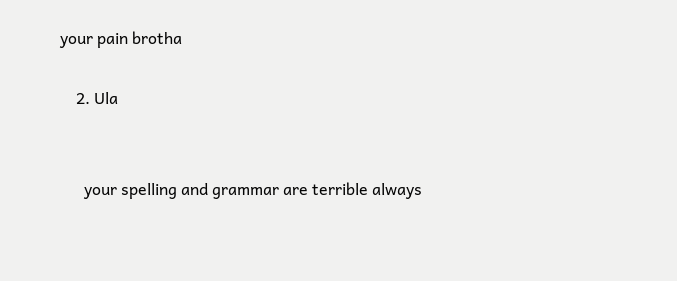your pain brotha

    2. Ula


      your spelling and grammar are terrible always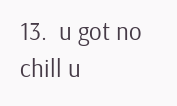13.  u got no chill u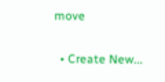move

  • Create New...